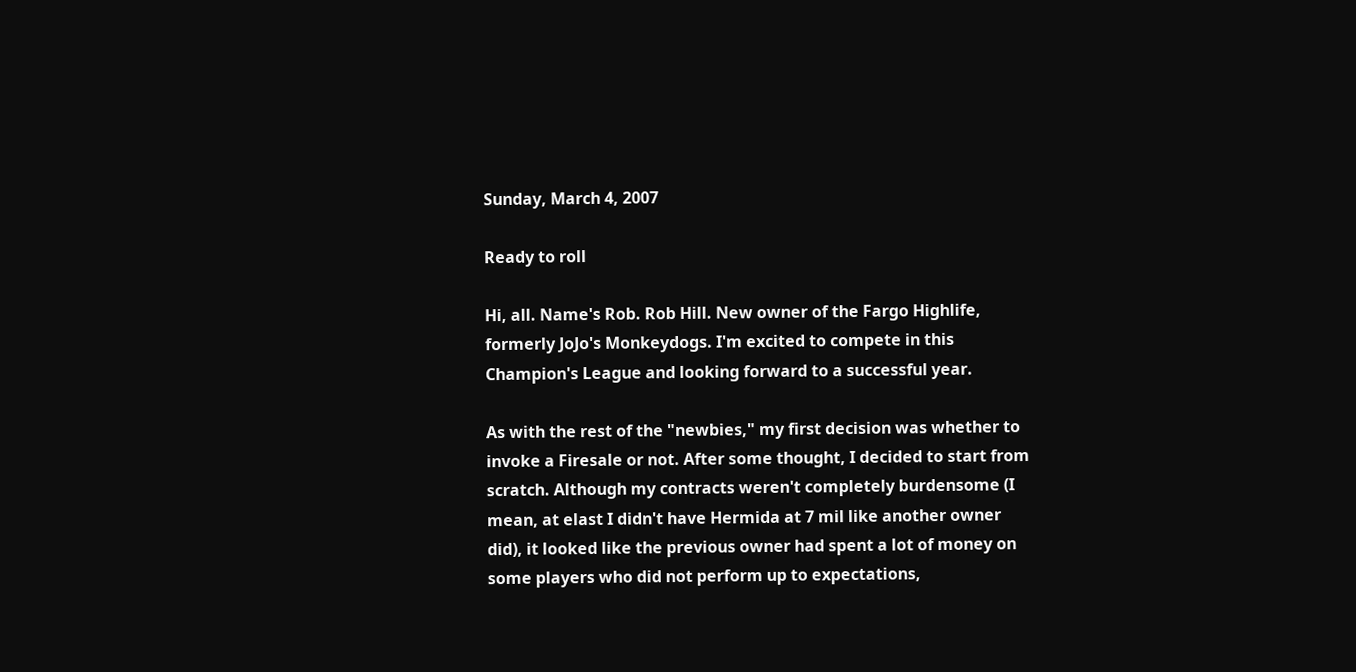Sunday, March 4, 2007

Ready to roll

Hi, all. Name's Rob. Rob Hill. New owner of the Fargo Highlife, formerly JoJo's Monkeydogs. I'm excited to compete in this Champion's League and looking forward to a successful year.

As with the rest of the "newbies," my first decision was whether to invoke a Firesale or not. After some thought, I decided to start from scratch. Although my contracts weren't completely burdensome (I mean, at elast I didn't have Hermida at 7 mil like another owner did), it looked like the previous owner had spent a lot of money on some players who did not perform up to expectations,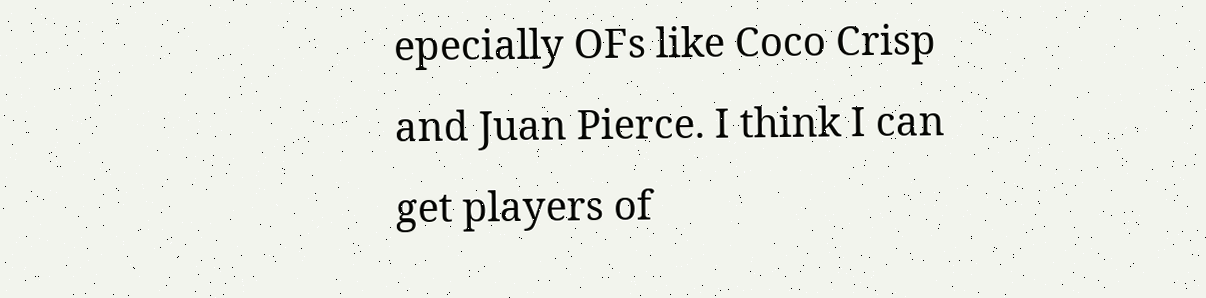epecially OFs like Coco Crisp and Juan Pierce. I think I can get players of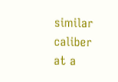similar caliber at a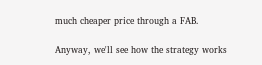much cheaper price through a FAB.

Anyway, we'll see how the strategy works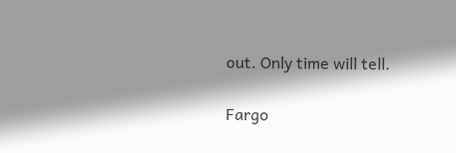out. Only time will tell.

Fargo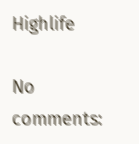Highlife

No comments: